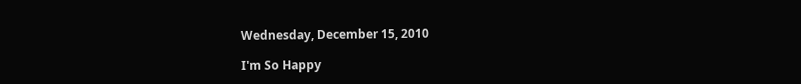Wednesday, December 15, 2010

I'm So Happy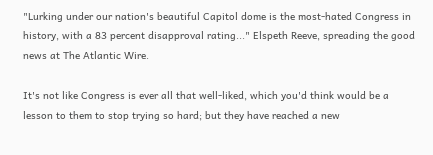"Lurking under our nation's beautiful Capitol dome is the most-hated Congress in history, with a 83 percent disapproval rating..." Elspeth Reeve, spreading the good news at The Atlantic Wire.

It's not like Congress is ever all that well-liked, which you'd think would be a lesson to them to stop trying so hard; but they have reached a new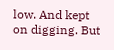low. And kept on digging. But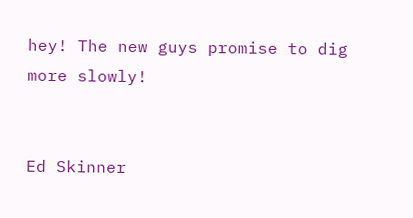hey! The new guys promise to dig more slowly!


Ed Skinner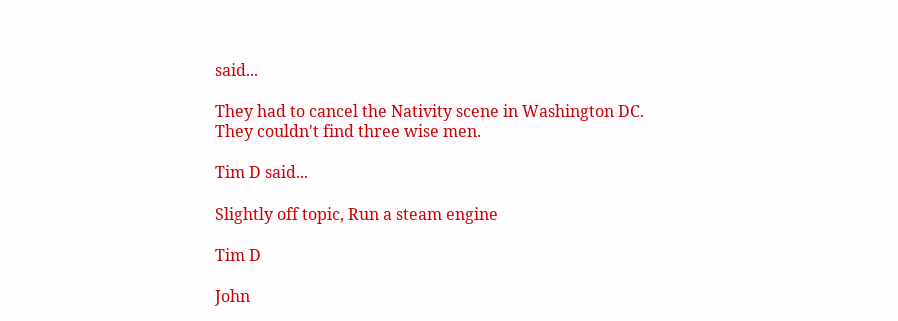said...

They had to cancel the Nativity scene in Washington DC. They couldn't find three wise men.

Tim D said...

Slightly off topic, Run a steam engine

Tim D

John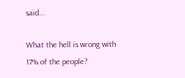said...

What the hell is wrong with 17% of the people?